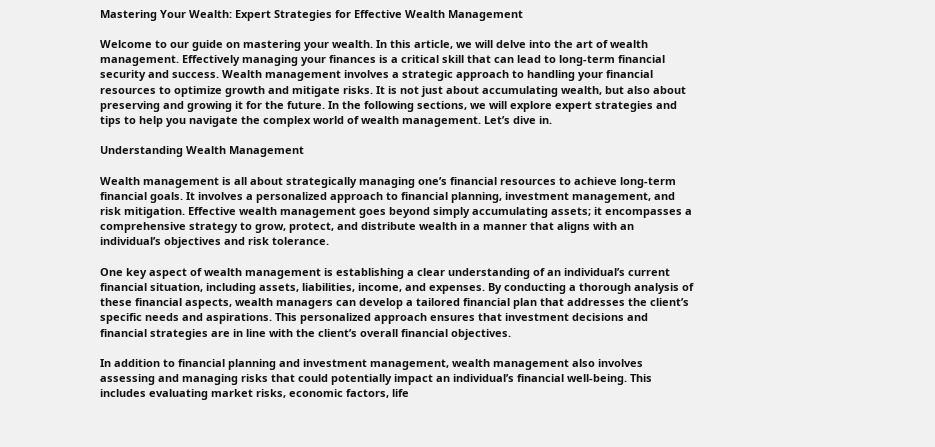Mastering Your Wealth: Expert Strategies for Effective Wealth Management

Welcome to our guide on mastering your wealth. In this article, we will delve into the art of wealth management. Effectively managing your finances is a critical skill that can lead to long-term financial security and success. Wealth management involves a strategic approach to handling your financial resources to optimize growth and mitigate risks. It is not just about accumulating wealth, but also about preserving and growing it for the future. In the following sections, we will explore expert strategies and tips to help you navigate the complex world of wealth management. Let’s dive in.

Understanding Wealth Management

Wealth management is all about strategically managing one’s financial resources to achieve long-term financial goals. It involves a personalized approach to financial planning, investment management, and risk mitigation. Effective wealth management goes beyond simply accumulating assets; it encompasses a comprehensive strategy to grow, protect, and distribute wealth in a manner that aligns with an individual’s objectives and risk tolerance.

One key aspect of wealth management is establishing a clear understanding of an individual’s current financial situation, including assets, liabilities, income, and expenses. By conducting a thorough analysis of these financial aspects, wealth managers can develop a tailored financial plan that addresses the client’s specific needs and aspirations. This personalized approach ensures that investment decisions and financial strategies are in line with the client’s overall financial objectives.

In addition to financial planning and investment management, wealth management also involves assessing and managing risks that could potentially impact an individual’s financial well-being. This includes evaluating market risks, economic factors, life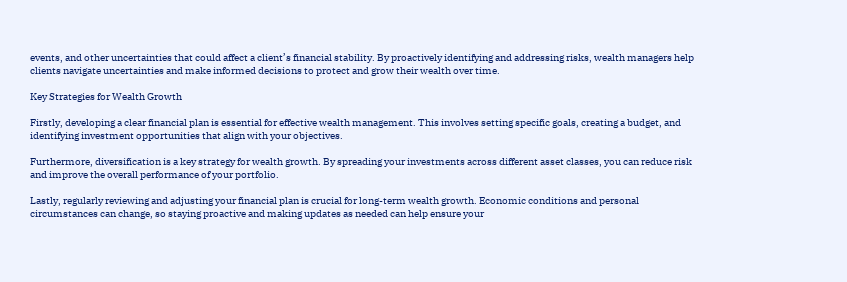events, and other uncertainties that could affect a client’s financial stability. By proactively identifying and addressing risks, wealth managers help clients navigate uncertainties and make informed decisions to protect and grow their wealth over time.

Key Strategies for Wealth Growth

Firstly, developing a clear financial plan is essential for effective wealth management. This involves setting specific goals, creating a budget, and identifying investment opportunities that align with your objectives.

Furthermore, diversification is a key strategy for wealth growth. By spreading your investments across different asset classes, you can reduce risk and improve the overall performance of your portfolio.

Lastly, regularly reviewing and adjusting your financial plan is crucial for long-term wealth growth. Economic conditions and personal circumstances can change, so staying proactive and making updates as needed can help ensure your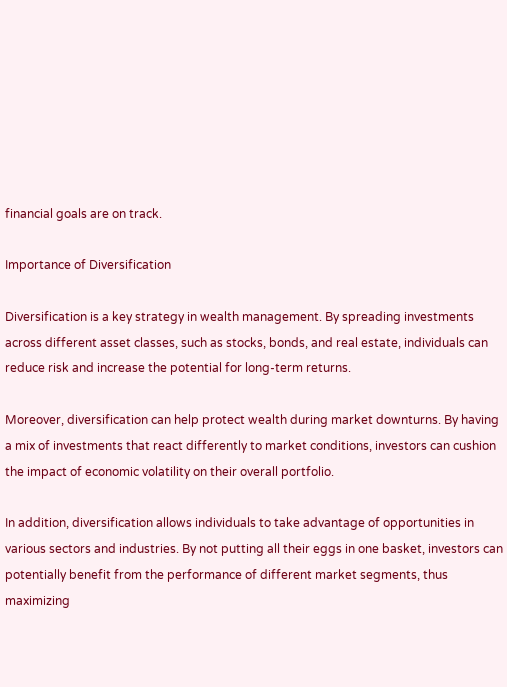financial goals are on track.

Importance of Diversification

Diversification is a key strategy in wealth management. By spreading investments across different asset classes, such as stocks, bonds, and real estate, individuals can reduce risk and increase the potential for long-term returns.

Moreover, diversification can help protect wealth during market downturns. By having a mix of investments that react differently to market conditions, investors can cushion the impact of economic volatility on their overall portfolio.

In addition, diversification allows individuals to take advantage of opportunities in various sectors and industries. By not putting all their eggs in one basket, investors can potentially benefit from the performance of different market segments, thus maximizing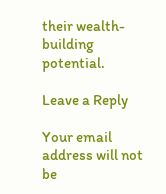their wealth-building potential.

Leave a Reply

Your email address will not be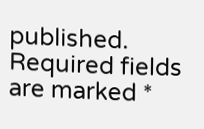published. Required fields are marked *